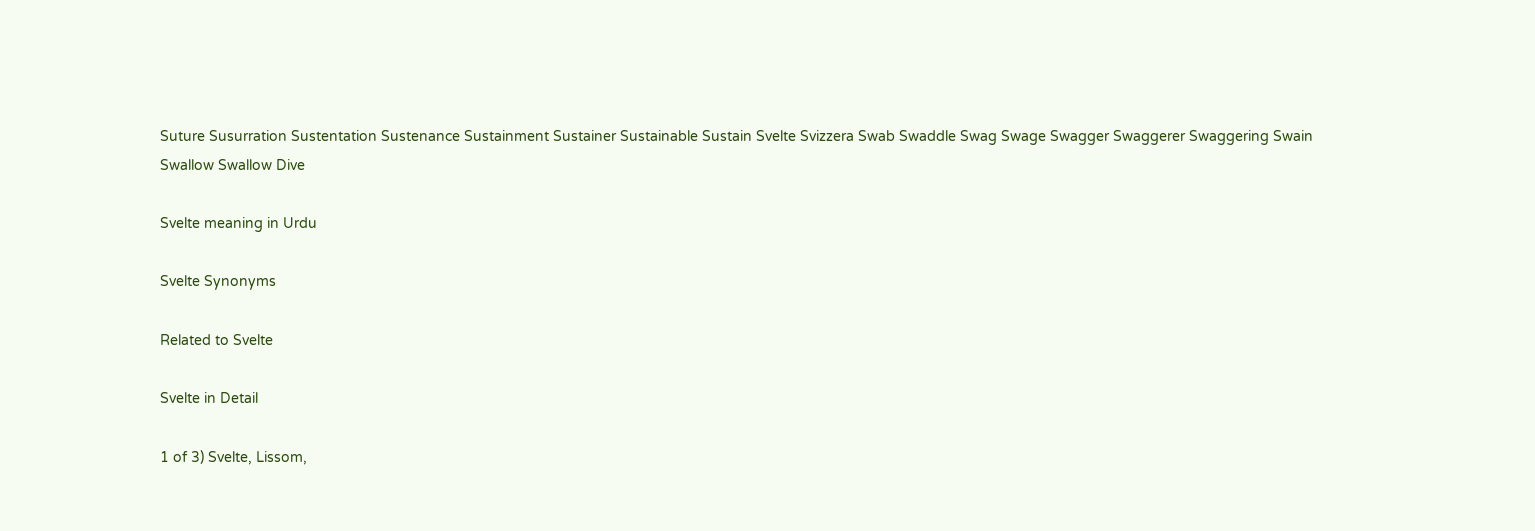Suture Susurration Sustentation Sustenance Sustainment Sustainer Sustainable Sustain Svelte Svizzera Swab Swaddle Swag Swage Swagger Swaggerer Swaggering Swain Swallow Swallow Dive

Svelte meaning in Urdu

Svelte Synonyms

Related to Svelte

Svelte in Detail

1 of 3) Svelte, Lissom,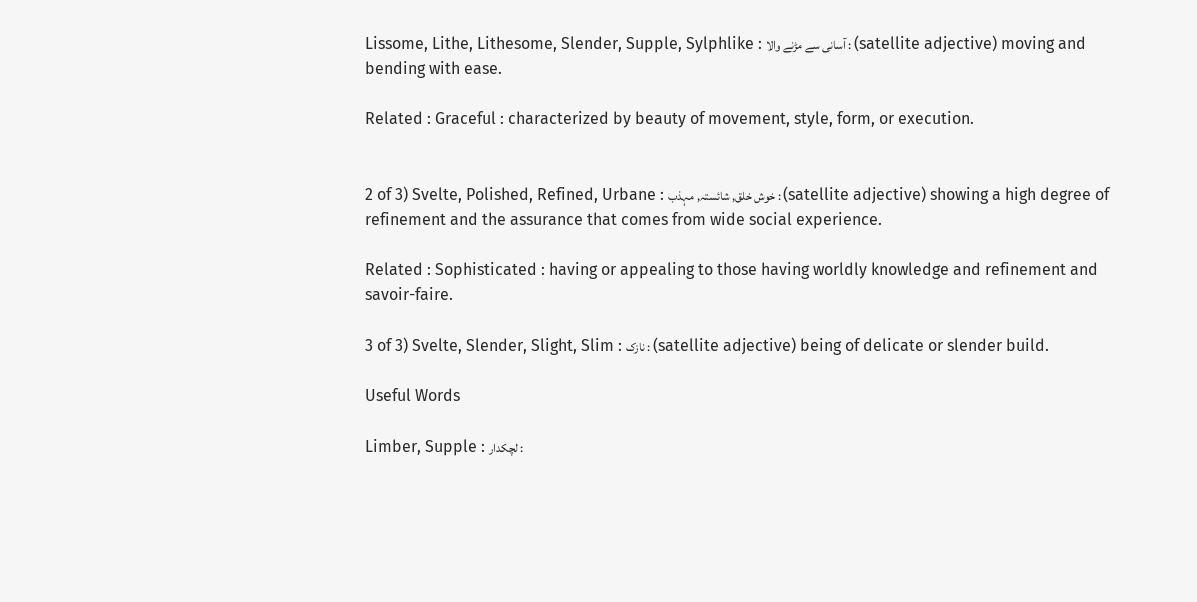Lissome, Lithe, Lithesome, Slender, Supple, Sylphlike : آسانی سے مڑنے والا : (satellite adjective) moving and bending with ease.

Related : Graceful : characterized by beauty of movement, style, form, or execution.


2 of 3) Svelte, Polished, Refined, Urbane : خوش خلق, شائستہ, مہذب : (satellite adjective) showing a high degree of refinement and the assurance that comes from wide social experience.

Related : Sophisticated : having or appealing to those having worldly knowledge and refinement and savoir-faire.

3 of 3) Svelte, Slender, Slight, Slim : نازک : (satellite adjective) being of delicate or slender build.

Useful Words

Limber, Supple : لچکدار :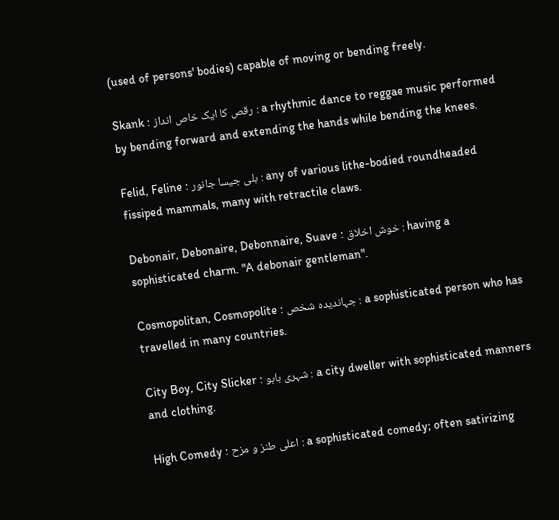(used of persons' bodies) capable of moving or bending freely.

Skank : رقص کا ایک خاص انداز : a rhythmic dance to reggae music performed by bending forward and extending the hands while bending the knees.

Felid, Feline : بلی جیسا جانور : any of various lithe-bodied roundheaded fissiped mammals, many with retractile claws.

Debonair, Debonaire, Debonnaire, Suave : خوش اخلاق : having a sophisticated charm. "A debonair gentleman".

Cosmopolitan, Cosmopolite : جہاندیدہ شخص : a sophisticated person who has travelled in many countries.

City Boy, City Slicker : شہری بابو : a city dweller with sophisticated manners and clothing.

High Comedy : اعلی طنز و مزح : a sophisticated comedy; often satirizing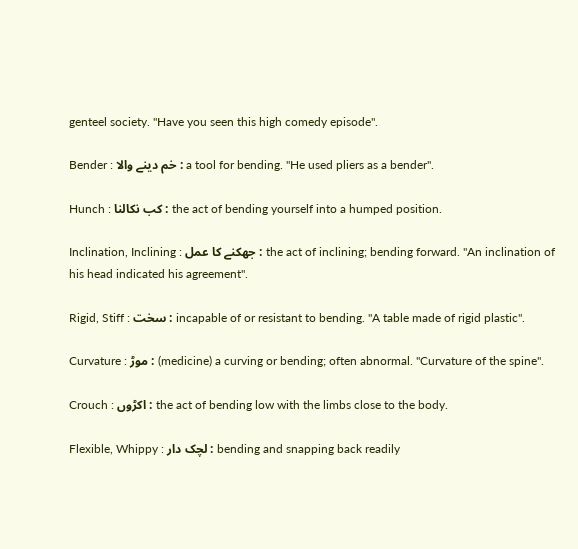genteel society. "Have you seen this high comedy episode".

Bender : خم دینے والا : a tool for bending. "He used pliers as a bender".

Hunch : کب نکالنا : the act of bending yourself into a humped position.

Inclination, Inclining : جھکنے کا عمل : the act of inclining; bending forward. "An inclination of his head indicated his agreement".

Rigid, Stiff : سخت : incapable of or resistant to bending. "A table made of rigid plastic".

Curvature : موڑ : (medicine) a curving or bending; often abnormal. "Curvature of the spine".

Crouch : اکڑوں : the act of bending low with the limbs close to the body.

Flexible, Whippy : لچک دار : bending and snapping back readily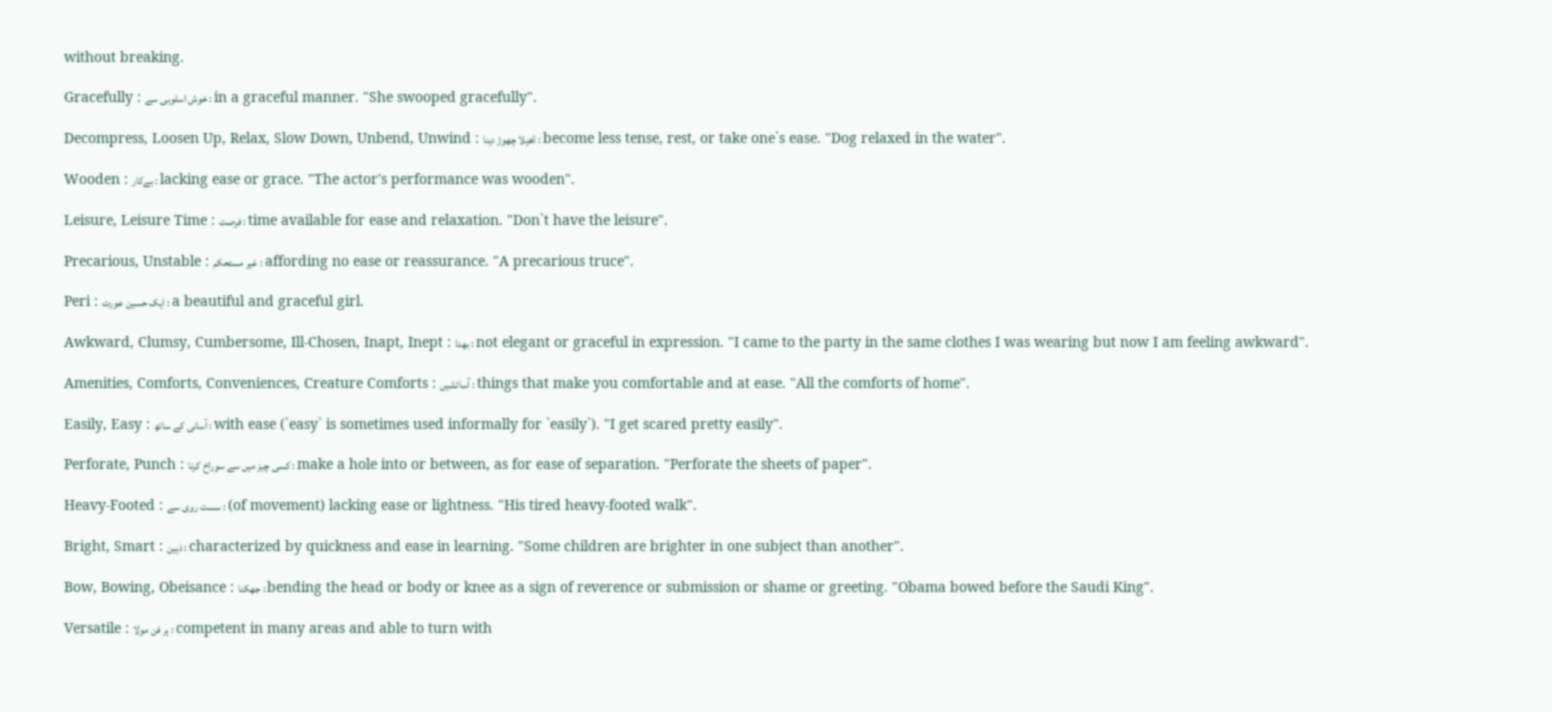without breaking.

Gracefully : خوش اسلوبی سے : in a graceful manner. "She swooped gracefully".

Decompress, Loosen Up, Relax, Slow Down, Unbend, Unwind : ڈھیلا چھوڑ دینا : become less tense, rest, or take one`s ease. "Dog relaxed in the water".

Wooden : بےکار : lacking ease or grace. "The actor's performance was wooden".

Leisure, Leisure Time : فرصت : time available for ease and relaxation. "Don`t have the leisure".

Precarious, Unstable : غیر مستحکم : affording no ease or reassurance. "A precarious truce".

Peri : ایک حسین عورت : a beautiful and graceful girl.

Awkward, Clumsy, Cumbersome, Ill-Chosen, Inapt, Inept : بھدا : not elegant or graceful in expression. "I came to the party in the same clothes I was wearing but now I am feeling awkward".

Amenities, Comforts, Conveniences, Creature Comforts : آسائشیں : things that make you comfortable and at ease. "All the comforts of home".

Easily, Easy : آسانی کے ساتھ : with ease (`easy` is sometimes used informally for `easily`). "I get scared pretty easily".

Perforate, Punch : کسی چیز میں سے سوراخ کرنا : make a hole into or between, as for ease of separation. "Perforate the sheets of paper".

Heavy-Footed : سست روی سے : (of movement) lacking ease or lightness. "His tired heavy-footed walk".

Bright, Smart : ذہین : characterized by quickness and ease in learning. "Some children are brighter in one subject than another".

Bow, Bowing, Obeisance : جھکنا : bending the head or body or knee as a sign of reverence or submission or shame or greeting. "Obama bowed before the Saudi King".

Versatile : ہر فن مولا : competent in many areas and able to turn with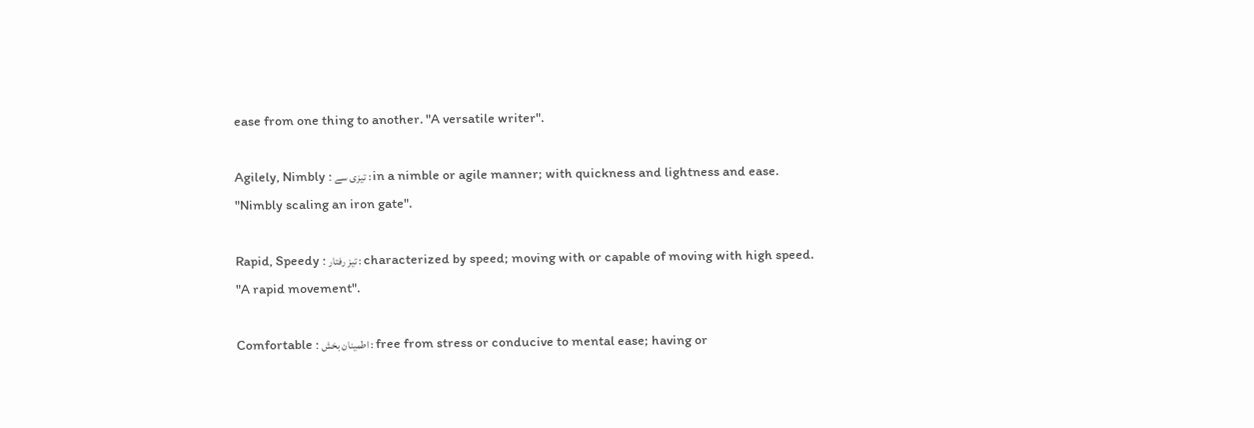ease from one thing to another. "A versatile writer".

Agilely, Nimbly : تیزی سے : in a nimble or agile manner; with quickness and lightness and ease. "Nimbly scaling an iron gate".

Rapid, Speedy : تیز رفتار : characterized by speed; moving with or capable of moving with high speed. "A rapid movement".

Comfortable : اطمینان بخش : free from stress or conducive to mental ease; having or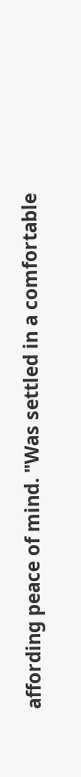affording peace of mind. "Was settled in a comfortable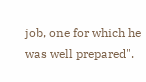job, one for which he was well prepared".